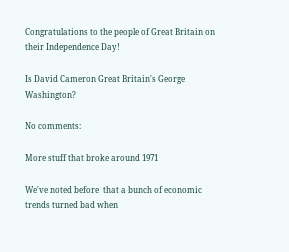Congratulations to the people of Great Britain on their Independence Day!

Is David Cameron Great Britain's George Washington?

No comments:

More stuff that broke around 1971

We've noted before  that a bunch of economic trends turned bad when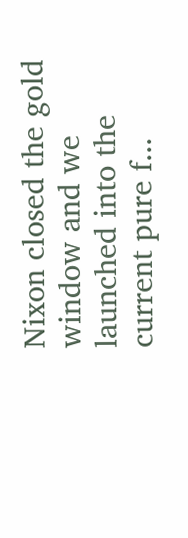Nixon closed the gold window and we launched into the current pure f...